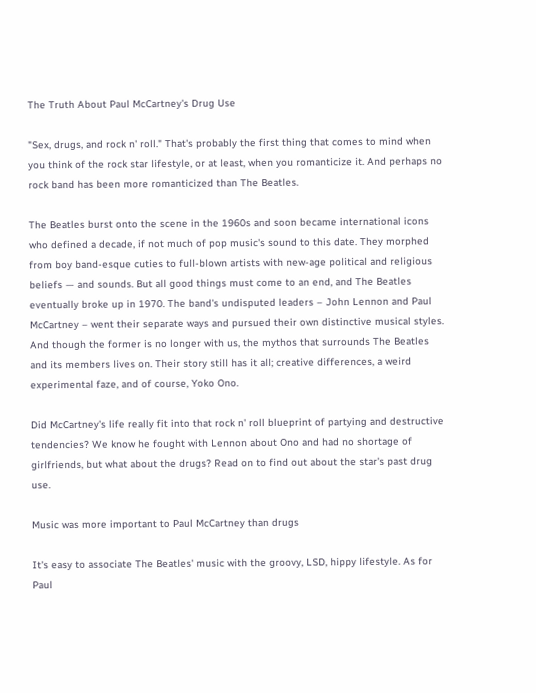The Truth About Paul McCartney's Drug Use

"Sex, drugs, and rock n' roll." That's probably the first thing that comes to mind when you think of the rock star lifestyle, or at least, when you romanticize it. And perhaps no rock band has been more romanticized than The Beatles.

The Beatles burst onto the scene in the 1960s and soon became international icons who defined a decade, if not much of pop music's sound to this date. They morphed from boy band-esque cuties to full-blown artists with new-age political and religious beliefs — and sounds. But all good things must come to an end, and The Beatles eventually broke up in 1970. The band's undisputed leaders – John Lennon and Paul McCartney – went their separate ways and pursued their own distinctive musical styles. And though the former is no longer with us, the mythos that surrounds The Beatles and its members lives on. Their story still has it all; creative differences, a weird experimental faze, and of course, Yoko Ono.

Did McCartney's life really fit into that rock n' roll blueprint of partying and destructive tendencies? We know he fought with Lennon about Ono and had no shortage of girlfriends, but what about the drugs? Read on to find out about the star's past drug use.

Music was more important to Paul McCartney than drugs

It's easy to associate The Beatles' music with the groovy, LSD, hippy lifestyle. As for Paul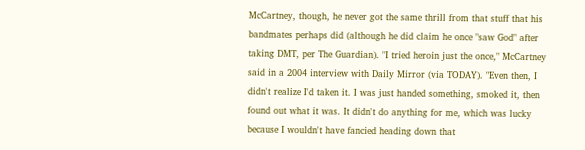McCartney, though, he never got the same thrill from that stuff that his bandmates perhaps did (although he did claim he once "saw God" after taking DMT, per The Guardian). "I tried heroin just the once," McCartney said in a 2004 interview with Daily Mirror (via TODAY). "Even then, I didn't realize I'd taken it. I was just handed something, smoked it, then found out what it was. It didn't do anything for me, which was lucky because I wouldn't have fancied heading down that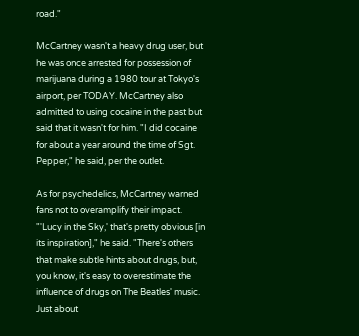road."

McCartney wasn't a heavy drug user, but he was once arrested for possession of marijuana during a 1980 tour at Tokyo's airport, per TODAY. McCartney also admitted to using cocaine in the past but said that it wasn't for him. "I did cocaine for about a year around the time of Sgt. Pepper," he said, per the outlet.

As for psychedelics, McCartney warned fans not to overamplify their impact. "'Lucy in the Sky,' that's pretty obvious [in its inspiration]," he said. "There's others that make subtle hints about drugs, but, you know, it's easy to overestimate the influence of drugs on The Beatles' music. Just about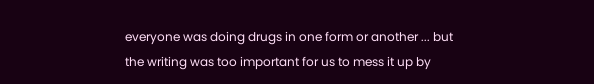everyone was doing drugs in one form or another ... but the writing was too important for us to mess it up by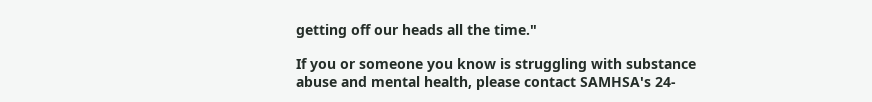getting off our heads all the time."

If you or someone you know is struggling with substance abuse and mental health, please contact SAMHSA's 24-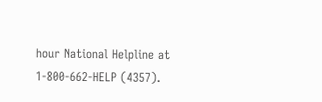hour National Helpline at 1-800-662-HELP (4357).